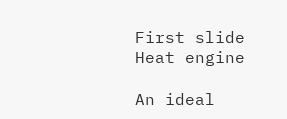First slide
Heat engine

An ideal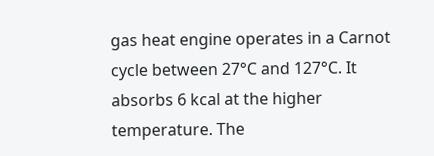gas heat engine operates in a Carnot cycle between 27°C and 127°C. It absorbs 6 kcal at the higher temperature. The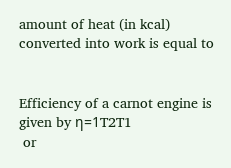amount of heat (in kcal) converted into work is equal to


Efficiency of a carnot engine is given by η=1T2T1
 or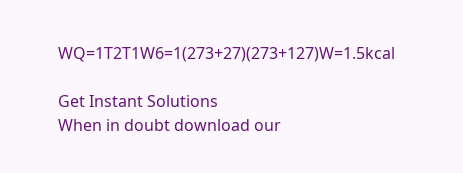WQ=1T2T1W6=1(273+27)(273+127)W=1.5kcal

Get Instant Solutions
When in doubt download our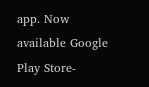app. Now available Google Play Store-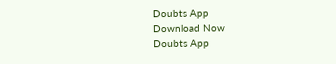Doubts App
Download Now
Doubts App